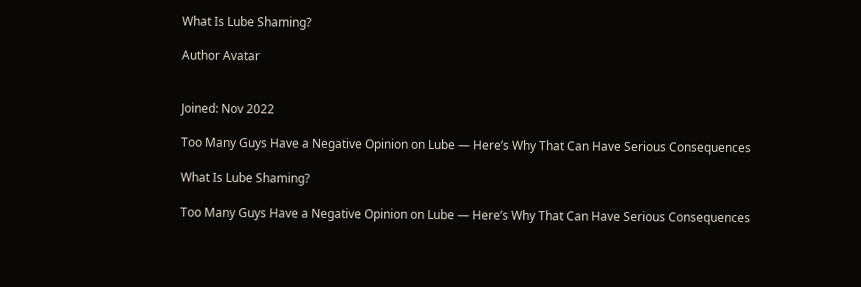What Is Lube Shaming?

Author Avatar


Joined: Nov 2022

Too Many Guys Have a Negative Opinion on Lube — Here’s Why That Can Have Serious Consequences

What Is Lube Shaming?

Too Many Guys Have a Negative Opinion on Lube — Here’s Why That Can Have Serious Consequences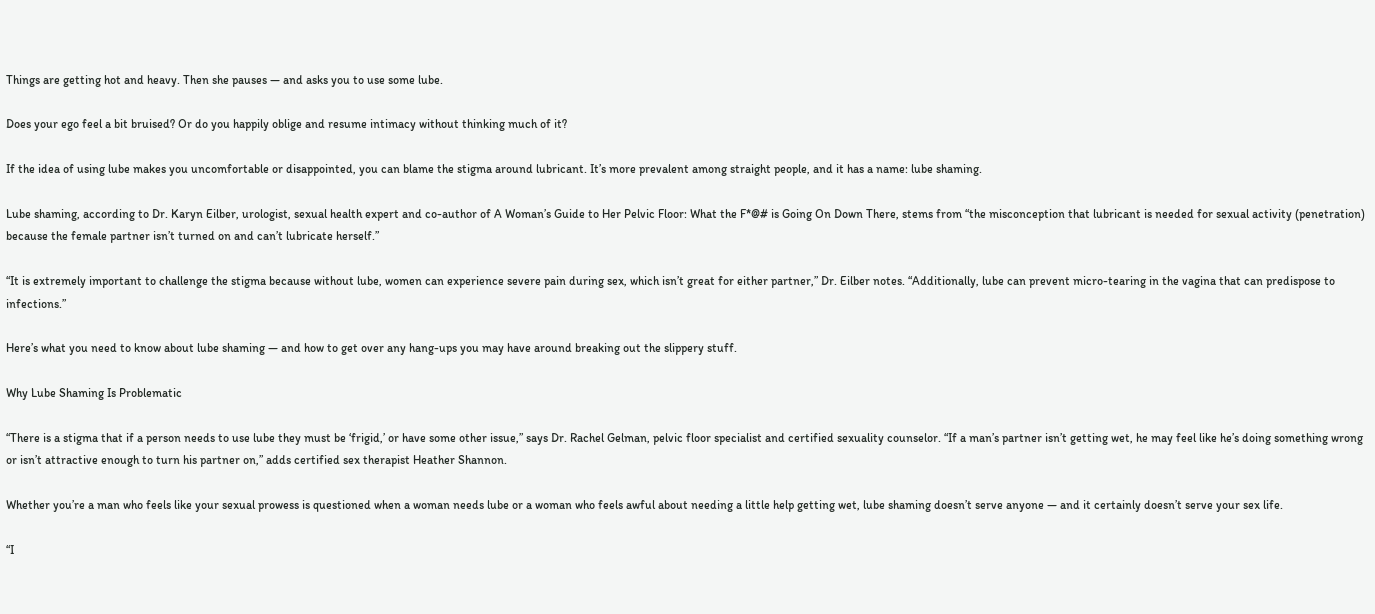Things are getting hot and heavy. Then she pauses — and asks you to use some lube.

Does your ego feel a bit bruised? Or do you happily oblige and resume intimacy without thinking much of it?

If the idea of using lube makes you uncomfortable or disappointed, you can blame the stigma around lubricant. It’s more prevalent among straight people, and it has a name: lube shaming.

Lube shaming, according to Dr. Karyn Eilber, urologist, sexual health expert and co-author of A Woman’s Guide to Her Pelvic Floor: What the F*@# is Going On Down There, stems from “the misconception that lubricant is needed for sexual activity (penetration) because the female partner isn’t turned on and can’t lubricate herself.”

“It is extremely important to challenge the stigma because without lube, women can experience severe pain during sex, which isn’t great for either partner,” Dr. Eilber notes. “Additionally, lube can prevent micro-tearing in the vagina that can predispose to infections.”

Here’s what you need to know about lube shaming — and how to get over any hang-ups you may have around breaking out the slippery stuff.

Why Lube Shaming Is Problematic

“There is a stigma that if a person needs to use lube they must be ‘frigid,’ or have some other issue,” says Dr. Rachel Gelman, pelvic floor specialist and certified sexuality counselor. “If a man’s partner isn’t getting wet, he may feel like he’s doing something wrong or isn’t attractive enough to turn his partner on,” adds certified sex therapist Heather Shannon.

Whether you’re a man who feels like your sexual prowess is questioned when a woman needs lube or a woman who feels awful about needing a little help getting wet, lube shaming doesn’t serve anyone — and it certainly doesn’t serve your sex life.

“I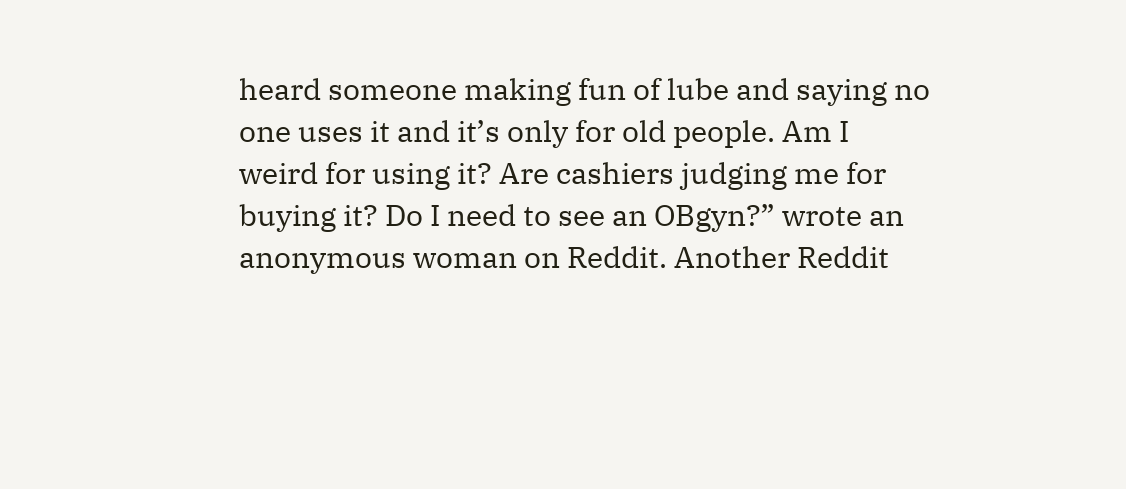heard someone making fun of lube and saying no one uses it and it’s only for old people. Am I weird for using it? Are cashiers judging me for buying it? Do I need to see an OBgyn?” wrote an anonymous woman on Reddit. Another Reddit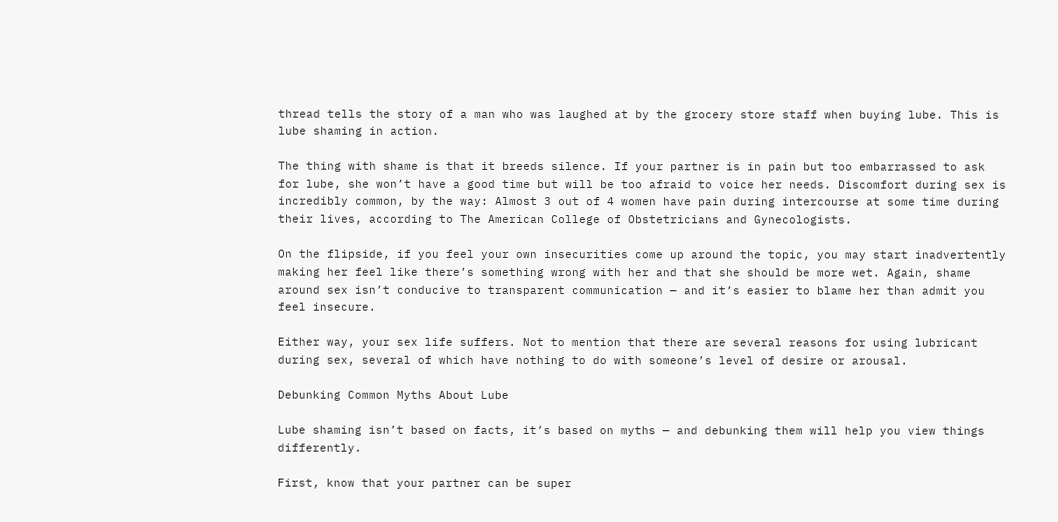thread tells the story of a man who was laughed at by the grocery store staff when buying lube. This is lube shaming in action.

The thing with shame is that it breeds silence. If your partner is in pain but too embarrassed to ask for lube, she won’t have a good time but will be too afraid to voice her needs. Discomfort during sex is incredibly common, by the way: Almost 3 out of 4 women have pain during intercourse at some time during their lives, according to The American College of Obstetricians and Gynecologists.

On the flipside, if you feel your own insecurities come up around the topic, you may start inadvertently making her feel like there’s something wrong with her and that she should be more wet. Again, shame around sex isn’t conducive to transparent communication — and it’s easier to blame her than admit you feel insecure.

Either way, your sex life suffers. Not to mention that there are several reasons for using lubricant during sex, several of which have nothing to do with someone’s level of desire or arousal.

Debunking Common Myths About Lube

Lube shaming isn’t based on facts, it’s based on myths — and debunking them will help you view things differently.

First, know that your partner can be super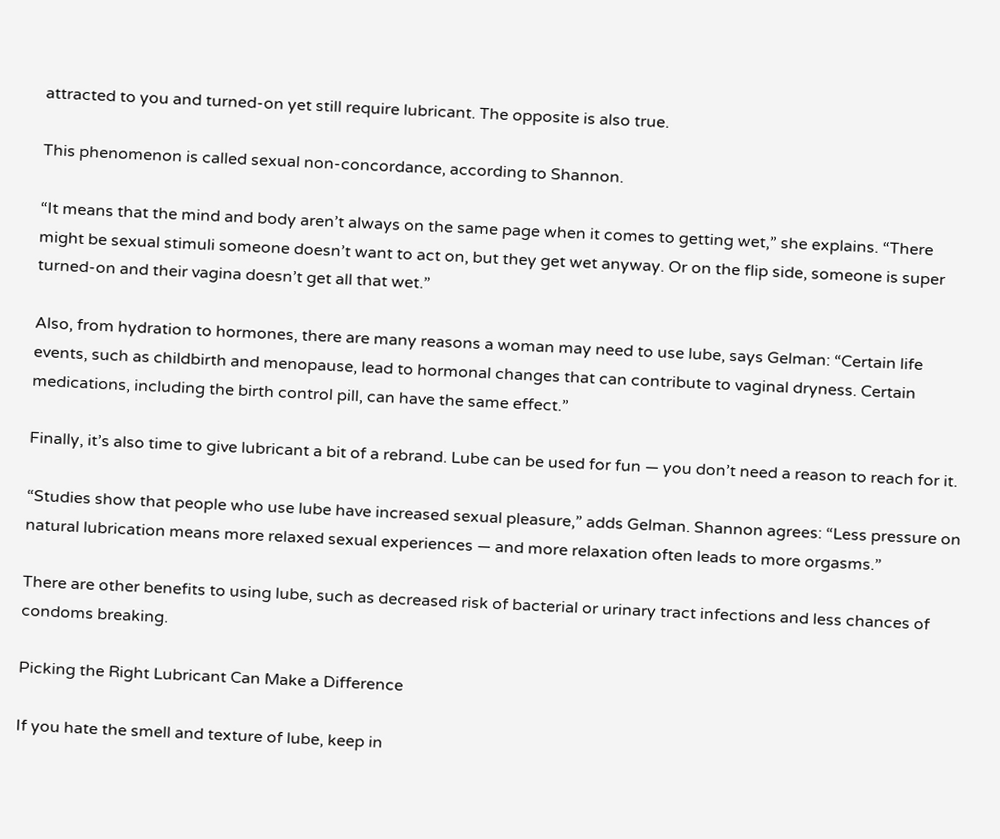attracted to you and turned-on yet still require lubricant. The opposite is also true.

This phenomenon is called sexual non-concordance, according to Shannon.

“It means that the mind and body aren’t always on the same page when it comes to getting wet,” she explains. “There might be sexual stimuli someone doesn’t want to act on, but they get wet anyway. Or on the flip side, someone is super turned-on and their vagina doesn’t get all that wet.”

Also, from hydration to hormones, there are many reasons a woman may need to use lube, says Gelman: “Certain life events, such as childbirth and menopause, lead to hormonal changes that can contribute to vaginal dryness. Certain medications, including the birth control pill, can have the same effect.”

Finally, it’s also time to give lubricant a bit of a rebrand. Lube can be used for fun — you don’t need a reason to reach for it.

“Studies show that people who use lube have increased sexual pleasure,” adds Gelman. Shannon agrees: “Less pressure on natural lubrication means more relaxed sexual experiences — and more relaxation often leads to more orgasms.”

There are other benefits to using lube, such as decreased risk of bacterial or urinary tract infections and less chances of condoms breaking.

Picking the Right Lubricant Can Make a Difference

If you hate the smell and texture of lube, keep in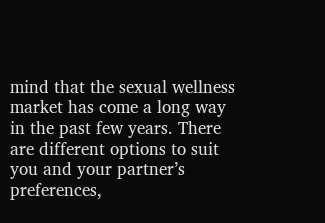mind that the sexual wellness market has come a long way in the past few years. There are different options to suit you and your partner’s preferences,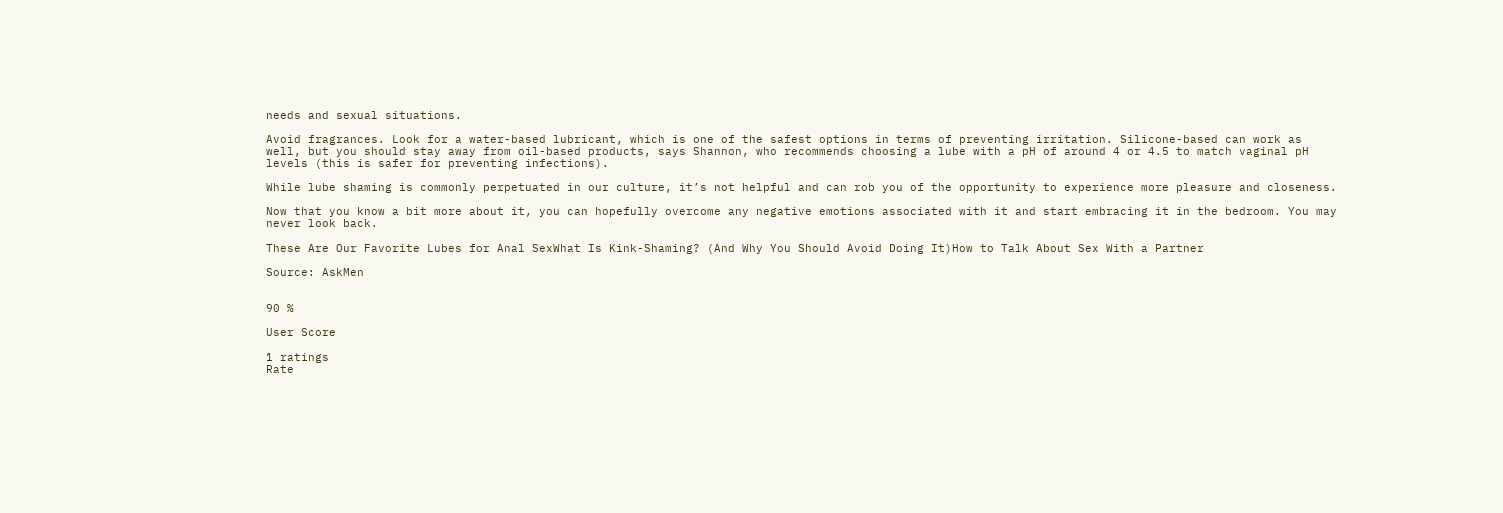needs and sexual situations.

Avoid fragrances. Look for a water-based lubricant, which is one of the safest options in terms of preventing irritation. Silicone-based can work as well, but you should stay away from oil-based products, says Shannon, who recommends choosing a lube with a pH of around 4 or 4.5 to match vaginal pH levels (this is safer for preventing infections).

While lube shaming is commonly perpetuated in our culture, it’s not helpful and can rob you of the opportunity to experience more pleasure and closeness.

Now that you know a bit more about it, you can hopefully overcome any negative emotions associated with it and start embracing it in the bedroom. You may never look back.

These Are Our Favorite Lubes for Anal SexWhat Is Kink-Shaming? (And Why You Should Avoid Doing It)How to Talk About Sex With a Partner

Source: AskMen


90 %

User Score

1 ratings
Rate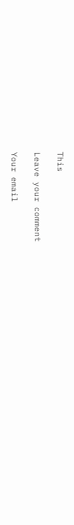This

Leave your comment

Your email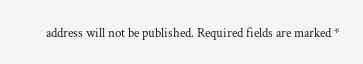address will not be published. Required fields are marked *